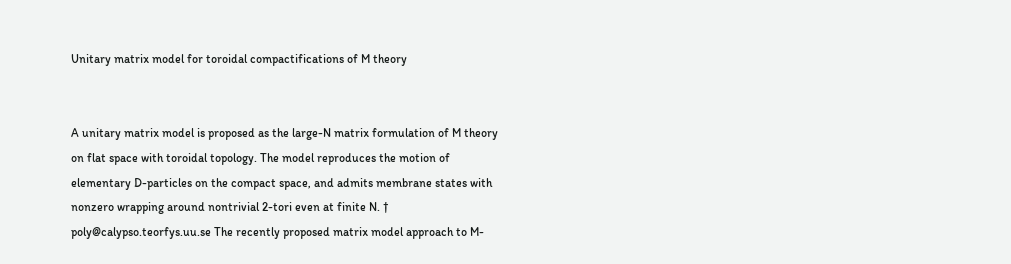Unitary matrix model for toroidal compactifications of M theory


A unitary matrix model is proposed as the large-N matrix formulation of M theory on flat space with toroidal topology. The model reproduces the motion of elementary D-particles on the compact space, and admits membrane states with nonzero wrapping around nontrivial 2-tori even at finite N. † poly@calypso.teorfys.uu.se The recently proposed matrix model approach to M-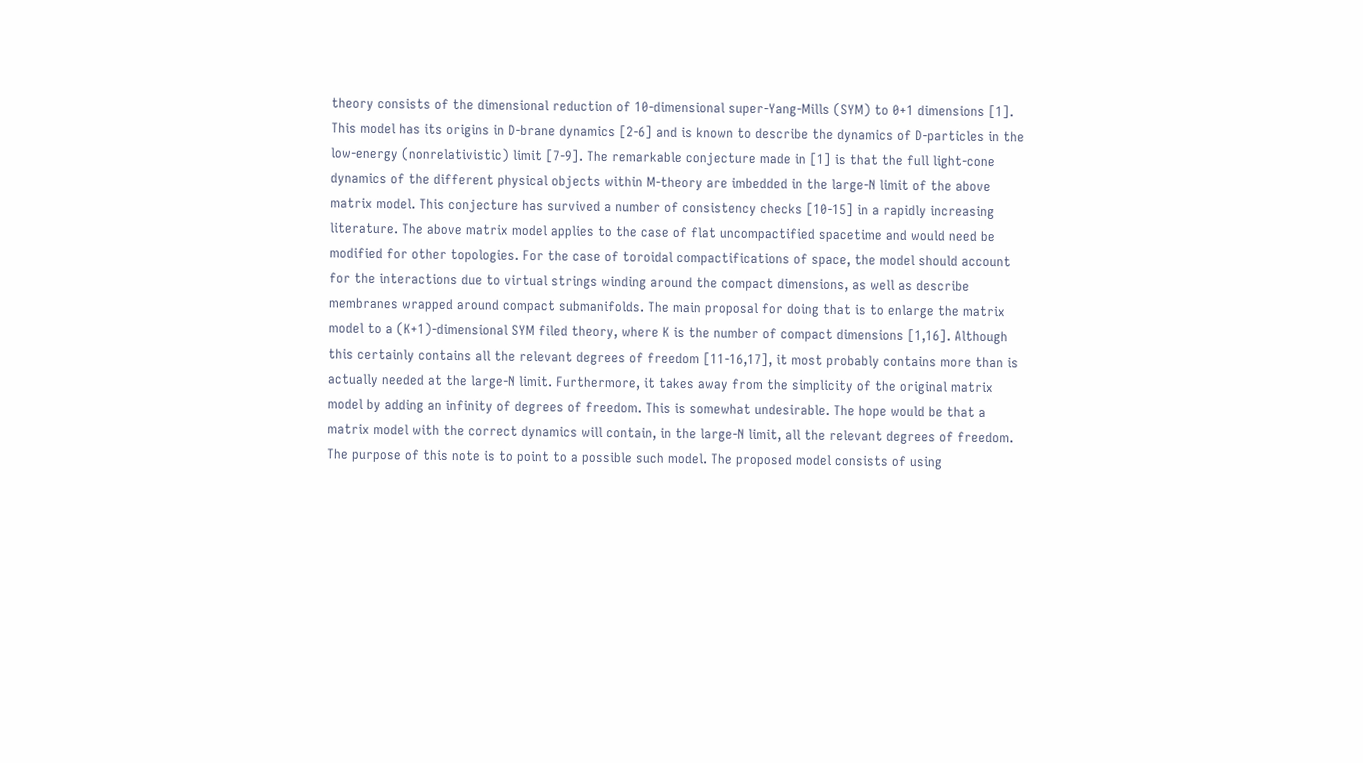theory consists of the dimensional reduction of 10-dimensional super-Yang-Mills (SYM) to 0+1 dimensions [1]. This model has its origins in D-brane dynamics [2-6] and is known to describe the dynamics of D-particles in the low-energy (nonrelativistic) limit [7-9]. The remarkable conjecture made in [1] is that the full light-cone dynamics of the different physical objects within M-theory are imbedded in the large-N limit of the above matrix model. This conjecture has survived a number of consistency checks [10-15] in a rapidly increasing literature. The above matrix model applies to the case of flat uncompactified spacetime and would need be modified for other topologies. For the case of toroidal compactifications of space, the model should account for the interactions due to virtual strings winding around the compact dimensions, as well as describe membranes wrapped around compact submanifolds. The main proposal for doing that is to enlarge the matrix model to a (K+1)-dimensional SYM filed theory, where K is the number of compact dimensions [1,16]. Although this certainly contains all the relevant degrees of freedom [11-16,17], it most probably contains more than is actually needed at the large-N limit. Furthermore, it takes away from the simplicity of the original matrix model by adding an infinity of degrees of freedom. This is somewhat undesirable. The hope would be that a matrix model with the correct dynamics will contain, in the large-N limit, all the relevant degrees of freedom. The purpose of this note is to point to a possible such model. The proposed model consists of using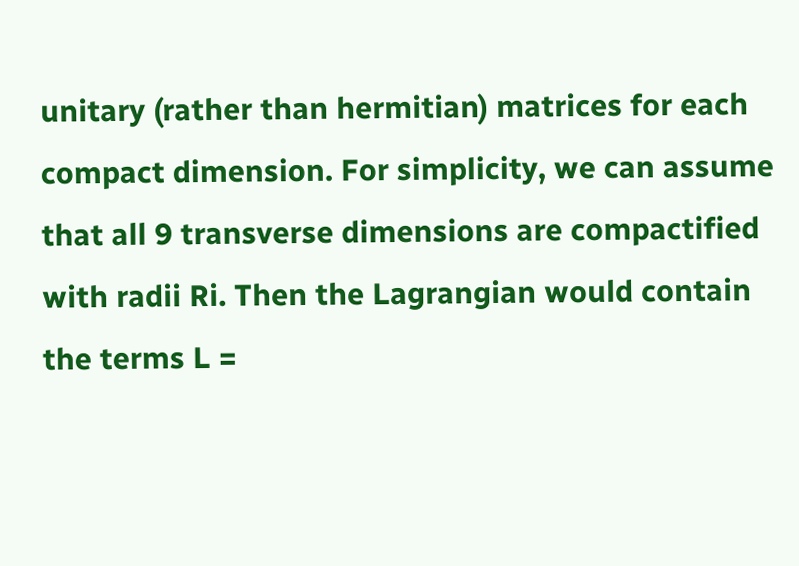unitary (rather than hermitian) matrices for each compact dimension. For simplicity, we can assume that all 9 transverse dimensions are compactified with radii Ri. Then the Lagrangian would contain the terms L =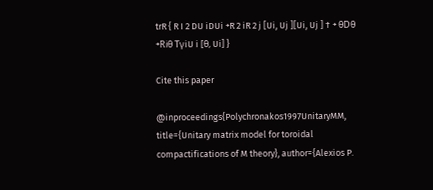trR { R I 2 DU iDUi +R 2 iR 2 j [Ui, Uj ][Ui, Uj ] † + θDθ +Riθ TγiU i [θ, Ui] }

Cite this paper

@inproceedings{Polychronakos1997UnitaryMM, title={Unitary matrix model for toroidal compactifications of M theory}, author={Alexios P.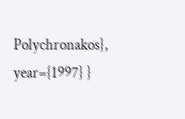Polychronakos}, year={1997} }